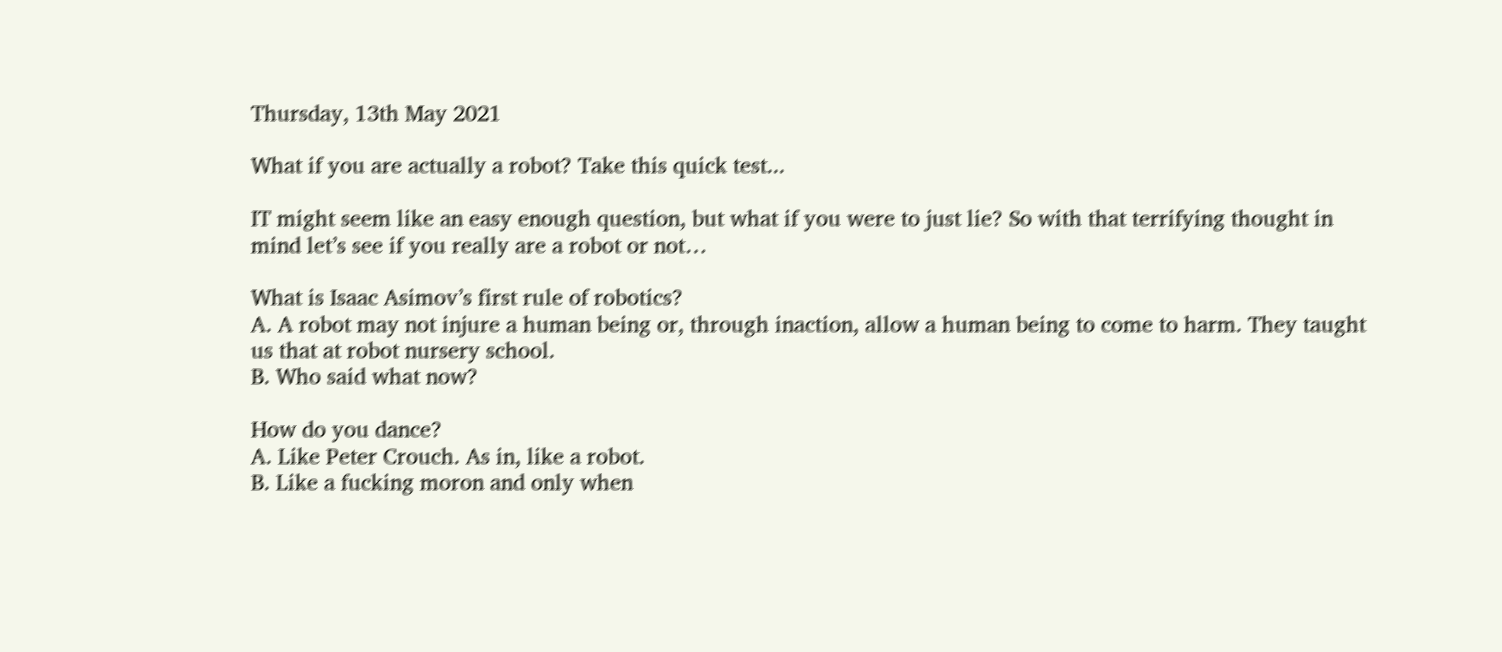Thursday, 13th May 2021

What if you are actually a robot? Take this quick test...

IT might seem like an easy enough question, but what if you were to just lie? So with that terrifying thought in mind let’s see if you really are a robot or not…

What is Isaac Asimov’s first rule of robotics?
A. A robot may not injure a human being or, through inaction, allow a human being to come to harm. They taught us that at robot nursery school.
B. Who said what now?

How do you dance?
A. Like Peter Crouch. As in, like a robot.
B. Like a fucking moron and only when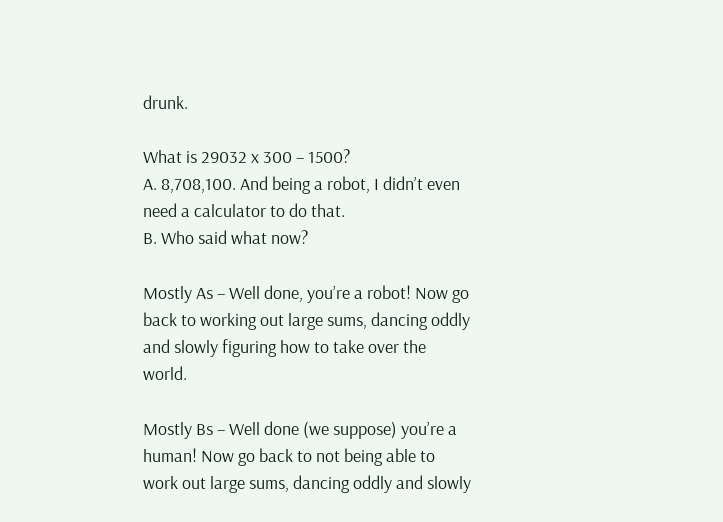drunk.

What is 29032 x 300 – 1500?
A. 8,708,100. And being a robot, I didn’t even need a calculator to do that.
B. Who said what now?

Mostly As – Well done, you’re a robot! Now go back to working out large sums, dancing oddly and slowly figuring how to take over the world.

Mostly Bs – Well done (we suppose) you’re a human! Now go back to not being able to work out large sums, dancing oddly and slowly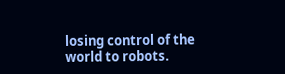losing control of the world to robots.